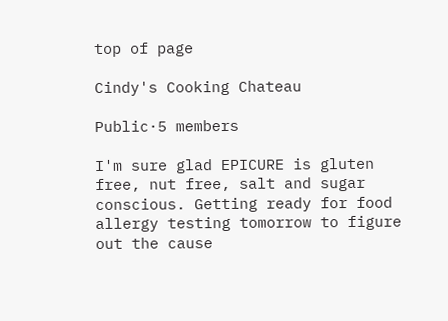top of page

Cindy's Cooking Chateau

Public·5 members

I'm sure glad EPICURE is gluten free, nut free, salt and sugar conscious. Getting ready for food allergy testing tomorrow to figure out the cause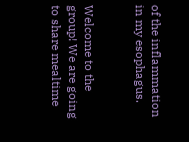of the inflammation in my esophagus.


Welcome to the group! We are going to share mealtime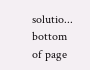solutio...
bottom of page